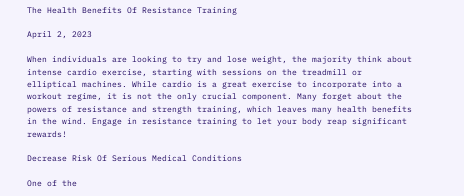The Health Benefits Of Resistance Training

April 2, 2023

When individuals are looking to try and lose weight, the majority think about intense cardio exercise, starting with sessions on the treadmill or elliptical machines. While cardio is a great exercise to incorporate into a workout regime, it is not the only crucial component. Many forget about the powers of resistance and strength training, which leaves many health benefits in the wind. Engage in resistance training to let your body reap significant rewards!

Decrease Risk Of Serious Medical Conditions

One of the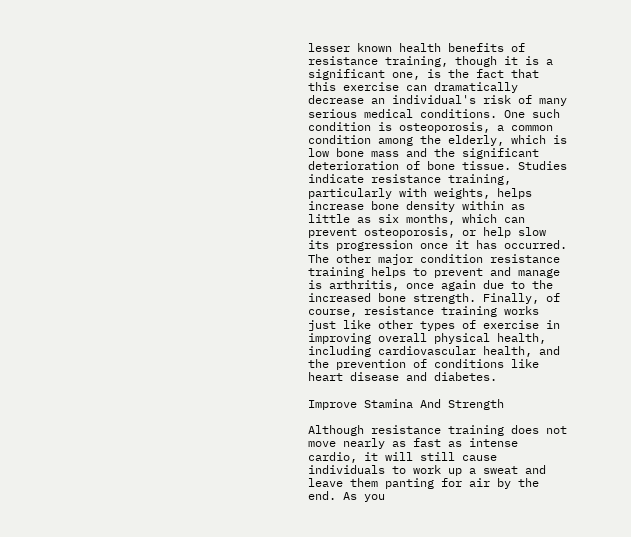lesser known health benefits of resistance training, though it is a significant one, is the fact that this exercise can dramatically decrease an individual's risk of many serious medical conditions. One such condition is osteoporosis, a common condition among the elderly, which is low bone mass and the significant deterioration of bone tissue. Studies indicate resistance training, particularly with weights, helps increase bone density within as little as six months, which can prevent osteoporosis, or help slow its progression once it has occurred. The other major condition resistance training helps to prevent and manage is arthritis, once again due to the increased bone strength. Finally, of course, resistance training works just like other types of exercise in improving overall physical health, including cardiovascular health, and the prevention of conditions like heart disease and diabetes.

Improve Stamina And Strength

Although resistance training does not move nearly as fast as intense cardio, it will still cause individuals to work up a sweat and leave them panting for air by the end. As you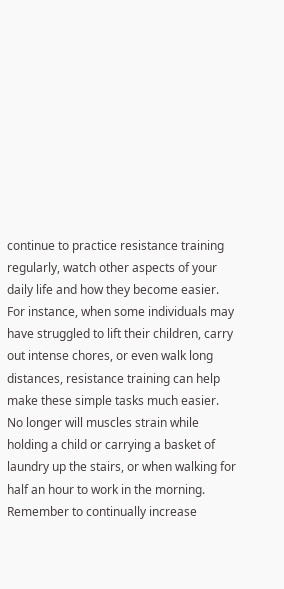continue to practice resistance training regularly, watch other aspects of your daily life and how they become easier. For instance, when some individuals may have struggled to lift their children, carry out intense chores, or even walk long distances, resistance training can help make these simple tasks much easier. No longer will muscles strain while holding a child or carrying a basket of laundry up the stairs, or when walking for half an hour to work in the morning. Remember to continually increase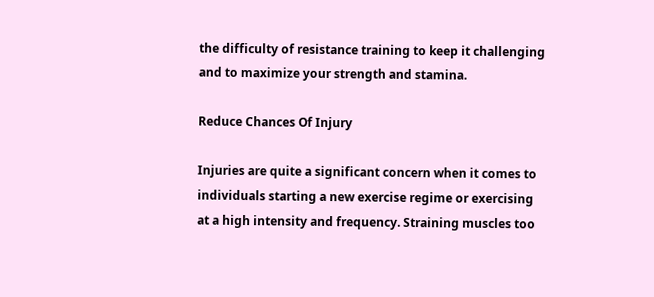the difficulty of resistance training to keep it challenging and to maximize your strength and stamina.

Reduce Chances Of Injury

Injuries are quite a significant concern when it comes to individuals starting a new exercise regime or exercising at a high intensity and frequency. Straining muscles too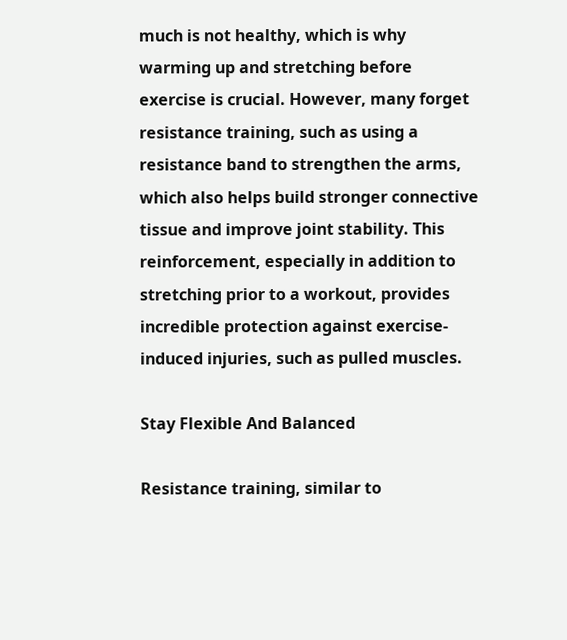much is not healthy, which is why warming up and stretching before exercise is crucial. However, many forget resistance training, such as using a resistance band to strengthen the arms, which also helps build stronger connective tissue and improve joint stability. This reinforcement, especially in addition to stretching prior to a workout, provides incredible protection against exercise-induced injuries, such as pulled muscles.

Stay Flexible And Balanced

Resistance training, similar to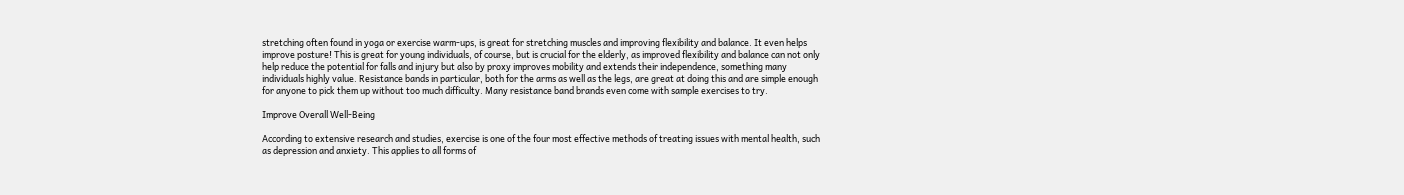stretching often found in yoga or exercise warm-ups, is great for stretching muscles and improving flexibility and balance. It even helps improve posture! This is great for young individuals, of course, but is crucial for the elderly, as improved flexibility and balance can not only help reduce the potential for falls and injury but also by proxy improves mobility and extends their independence, something many individuals highly value. Resistance bands in particular, both for the arms as well as the legs, are great at doing this and are simple enough for anyone to pick them up without too much difficulty. Many resistance band brands even come with sample exercises to try.

Improve Overall Well-Being

According to extensive research and studies, exercise is one of the four most effective methods of treating issues with mental health, such as depression and anxiety. This applies to all forms of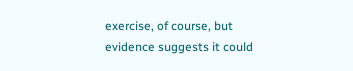exercise, of course, but evidence suggests it could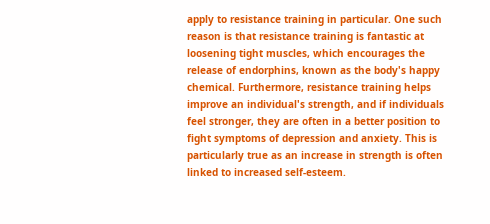apply to resistance training in particular. One such reason is that resistance training is fantastic at loosening tight muscles, which encourages the release of endorphins, known as the body's happy chemical. Furthermore, resistance training helps improve an individual's strength, and if individuals feel stronger, they are often in a better position to fight symptoms of depression and anxiety. This is particularly true as an increase in strength is often linked to increased self-esteem.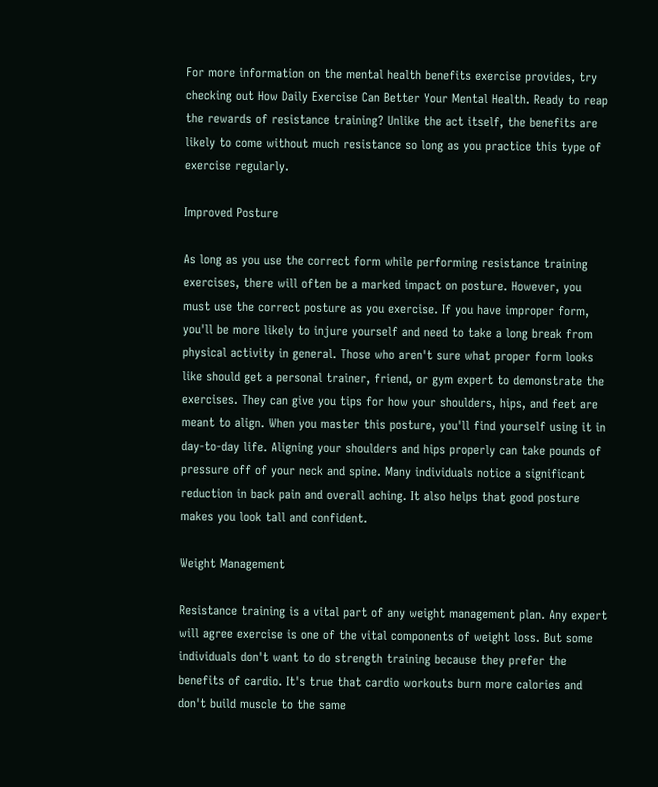For more information on the mental health benefits exercise provides, try checking out How Daily Exercise Can Better Your Mental Health. Ready to reap the rewards of resistance training? Unlike the act itself, the benefits are likely to come without much resistance so long as you practice this type of exercise regularly.

Improved Posture

As long as you use the correct form while performing resistance training exercises, there will often be a marked impact on posture. However, you must use the correct posture as you exercise. If you have improper form, you'll be more likely to injure yourself and need to take a long break from physical activity in general. Those who aren't sure what proper form looks like should get a personal trainer, friend, or gym expert to demonstrate the exercises. They can give you tips for how your shoulders, hips, and feet are meant to align. When you master this posture, you'll find yourself using it in day-to-day life. Aligning your shoulders and hips properly can take pounds of pressure off of your neck and spine. Many individuals notice a significant reduction in back pain and overall aching. It also helps that good posture makes you look tall and confident.

Weight Management

Resistance training is a vital part of any weight management plan. Any expert will agree exercise is one of the vital components of weight loss. But some individuals don't want to do strength training because they prefer the benefits of cardio. It's true that cardio workouts burn more calories and don't build muscle to the same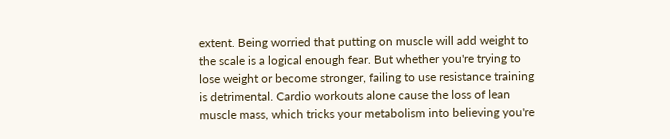extent. Being worried that putting on muscle will add weight to the scale is a logical enough fear. But whether you're trying to lose weight or become stronger, failing to use resistance training is detrimental. Cardio workouts alone cause the loss of lean muscle mass, which tricks your metabolism into believing you're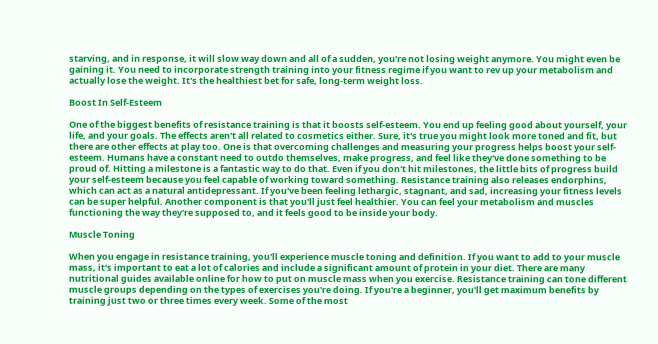starving, and in response, it will slow way down and all of a sudden, you're not losing weight anymore. You might even be gaining it. You need to incorporate strength training into your fitness regime if you want to rev up your metabolism and actually lose the weight. It's the healthiest bet for safe, long-term weight loss.

Boost In Self-Esteem

One of the biggest benefits of resistance training is that it boosts self-esteem. You end up feeling good about yourself, your life, and your goals. The effects aren't all related to cosmetics either. Sure, it's true you might look more toned and fit, but there are other effects at play too. One is that overcoming challenges and measuring your progress helps boost your self-esteem. Humans have a constant need to outdo themselves, make progress, and feel like they've done something to be proud of. Hitting a milestone is a fantastic way to do that. Even if you don't hit milestones, the little bits of progress build your self-esteem because you feel capable of working toward something. Resistance training also releases endorphins, which can act as a natural antidepressant. If you've been feeling lethargic, stagnant, and sad, increasing your fitness levels can be super helpful. Another component is that you'll just feel healthier. You can feel your metabolism and muscles functioning the way they're supposed to, and it feels good to be inside your body.

Muscle Toning

When you engage in resistance training, you'll experience muscle toning and definition. If you want to add to your muscle mass, it's important to eat a lot of calories and include a significant amount of protein in your diet. There are many nutritional guides available online for how to put on muscle mass when you exercise. Resistance training can tone different muscle groups depending on the types of exercises you're doing. If you're a beginner, you'll get maximum benefits by training just two or three times every week. Some of the most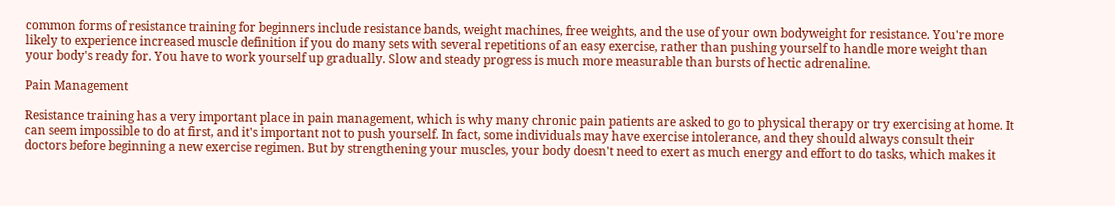common forms of resistance training for beginners include resistance bands, weight machines, free weights, and the use of your own bodyweight for resistance. You're more likely to experience increased muscle definition if you do many sets with several repetitions of an easy exercise, rather than pushing yourself to handle more weight than your body's ready for. You have to work yourself up gradually. Slow and steady progress is much more measurable than bursts of hectic adrenaline.

Pain Management

Resistance training has a very important place in pain management, which is why many chronic pain patients are asked to go to physical therapy or try exercising at home. It can seem impossible to do at first, and it's important not to push yourself. In fact, some individuals may have exercise intolerance, and they should always consult their doctors before beginning a new exercise regimen. But by strengthening your muscles, your body doesn't need to exert as much energy and effort to do tasks, which makes it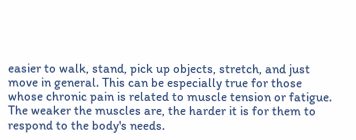easier to walk, stand, pick up objects, stretch, and just move in general. This can be especially true for those whose chronic pain is related to muscle tension or fatigue. The weaker the muscles are, the harder it is for them to respond to the body's needs.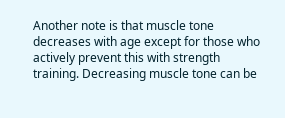Another note is that muscle tone decreases with age except for those who actively prevent this with strength training. Decreasing muscle tone can be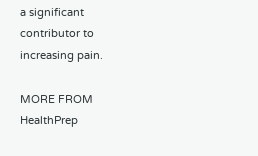a significant contributor to increasing pain.

MORE FROM HealthPrep